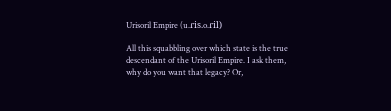Urisoril Empire (u.ɾis.o.ɾil)

All this squabbling over which state is the true descendant of the Urisoril Empire. I ask them, why do you want that legacy? Or,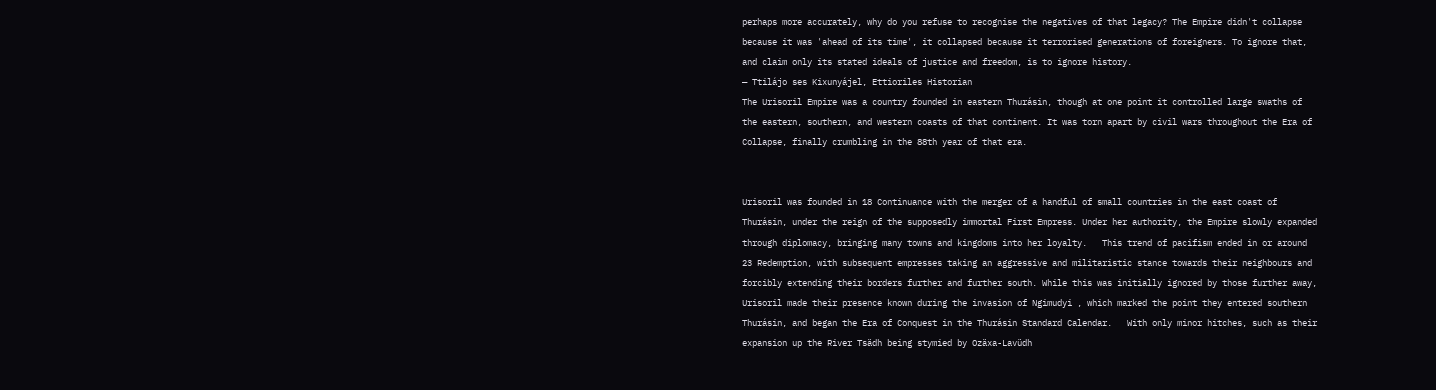perhaps more accurately, why do you refuse to recognise the negatives of that legacy? The Empire didn't collapse because it was 'ahead of its time', it collapsed because it terrorised generations of foreigners. To ignore that, and claim only its stated ideals of justice and freedom, is to ignore history.
— Ttilájo ses Kixunyájel, Ettioriles Historian
The Urisoril Empire was a country founded in eastern Thurásin, though at one point it controlled large swaths of the eastern, southern, and western coasts of that continent. It was torn apart by civil wars throughout the Era of Collapse, finally crumbling in the 88th year of that era.


Urisoril was founded in 18 Continuance with the merger of a handful of small countries in the east coast of Thurásin, under the reign of the supposedly immortal First Empress. Under her authority, the Empire slowly expanded through diplomacy, bringing many towns and kingdoms into her loyalty.   This trend of pacifism ended in or around 23 Redemption, with subsequent empresses taking an aggressive and militaristic stance towards their neighbours and forcibly extending their borders further and further south. While this was initially ignored by those further away, Urisoril made their presence known during the invasion of Ngimudyi , which marked the point they entered southern Thurásin, and began the Era of Conquest in the Thurásin Standard Calendar.   With only minor hitches, such as their expansion up the River Tsädh being stymied by Ozäxa-Lavüdh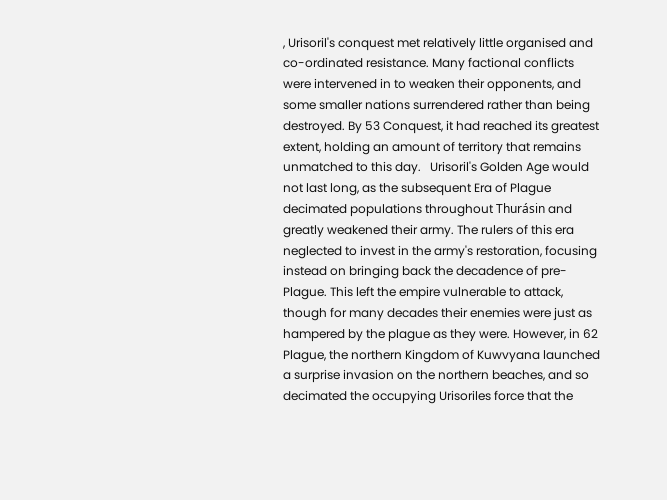, Urisoril's conquest met relatively little organised and co-ordinated resistance. Many factional conflicts were intervened in to weaken their opponents, and some smaller nations surrendered rather than being destroyed. By 53 Conquest, it had reached its greatest extent, holding an amount of territory that remains unmatched to this day.   Urisoril's Golden Age would not last long, as the subsequent Era of Plague decimated populations throughout Thurásin and greatly weakened their army. The rulers of this era neglected to invest in the army's restoration, focusing instead on bringing back the decadence of pre-Plague. This left the empire vulnerable to attack, though for many decades their enemies were just as hampered by the plague as they were. However, in 62 Plague, the northern Kingdom of Kuwvyana launched a surprise invasion on the northern beaches, and so decimated the occupying Urisoriles force that the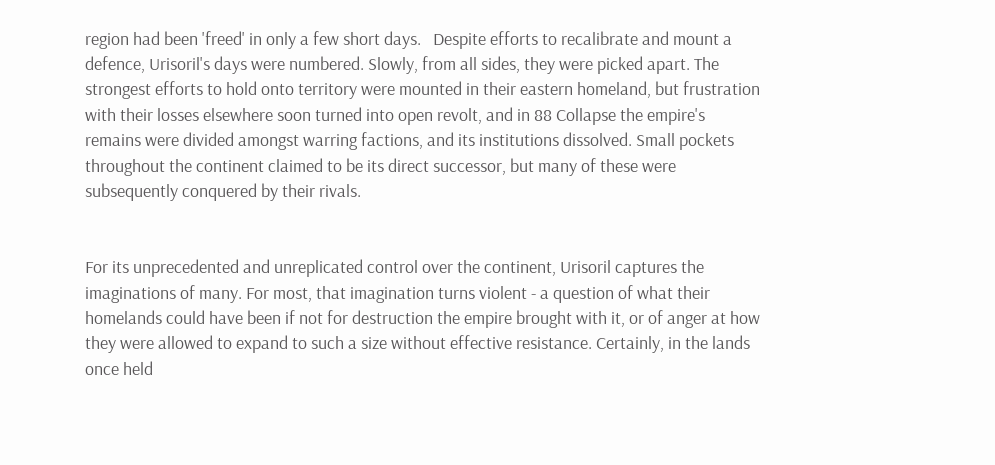region had been 'freed' in only a few short days.   Despite efforts to recalibrate and mount a defence, Urisoril's days were numbered. Slowly, from all sides, they were picked apart. The strongest efforts to hold onto territory were mounted in their eastern homeland, but frustration with their losses elsewhere soon turned into open revolt, and in 88 Collapse the empire's remains were divided amongst warring factions, and its institutions dissolved. Small pockets throughout the continent claimed to be its direct successor, but many of these were subsequently conquered by their rivals.


For its unprecedented and unreplicated control over the continent, Urisoril captures the imaginations of many. For most, that imagination turns violent - a question of what their homelands could have been if not for destruction the empire brought with it, or of anger at how they were allowed to expand to such a size without effective resistance. Certainly, in the lands once held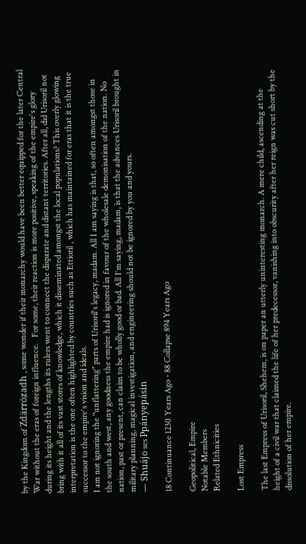by the Kingdom of Zdärrözadh , some wonder if their monarchy would have been better equipped for the later Central War without the eras of foreign influence.   For some, their reaction is more positive, speaking of the empire's glory during its height and the lengths its rulers went to connect the disparate and distant territories. After all, did Urisoril not bring with it all of its vast stores of knowledge, which it disseminated amongst the local populations? This overly glowing interpretation is the one often highlighted by countries such as Ettioril , which has maintained for eras that it is the true successor to the empire's vision and ideals.
I am not ignoring the "unflattering" parts of Urisoril's legacy, madam. All I am saying is that, so often amongst those in the south and west, any goodness the empire had is ignored in favour of the wholesale demonisation of the nation. No nation, past or present, can claim to be wholly good or bad. All I'm saying, madam, is that the advances Urisoril brought in military planning, magical investigation, and engineering should not be ignored by you and yours.
— Shuájo ses Ppányepásin

18 Continuance 1230 Years Ago - 88 Collapse 894 Years Ago

Geopolitical, Empire
Notable Members
Related Ethnicities

Lost Empress

The last Empress of Urisoril, Shehem, is on paper an utterly uninteresting monarch. A mere child, ascending at the height of a civil war that claimed the life of her predecessor, vanishing into obscurity after her reign was cut short by the dissolution of her empire.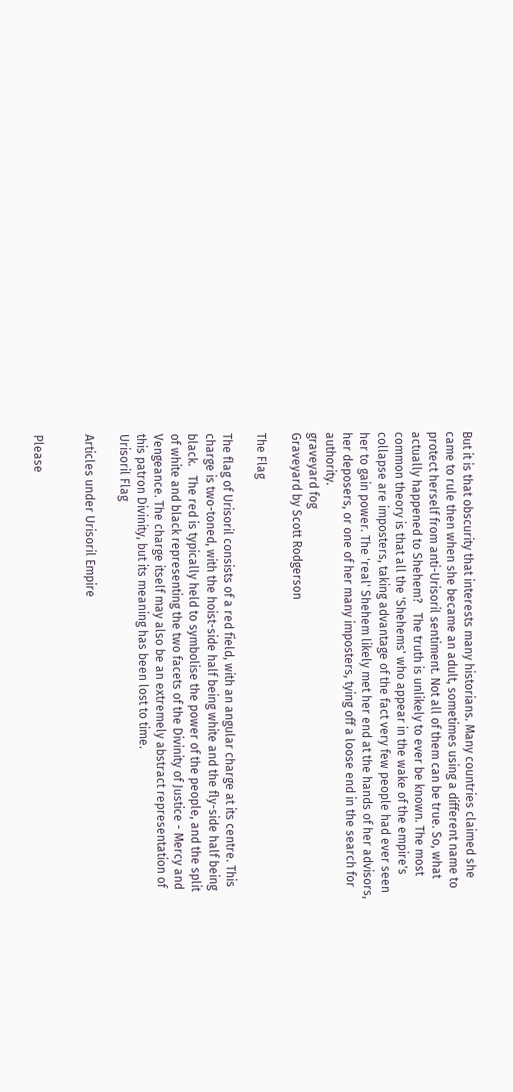But it is that obscurity that interests many historians. Many countries claimed she came to rule then when she became an adult, sometimes using a different name to protect herself from anti-Urisoril sentiment. Not all of them can be true. So, what actually happened to Shehem?   The truth is unlikely to ever be known. The most common theory is that all the 'Shehems' who appear in the wake of the empire's collapse are imposters, taking advantage of the fact very few people had ever seen her to gain power. The 'real' Shehem likely met her end at the hands of her advisors, her deposers, or one of her many imposters, tying off a loose end in the search for authority.
graveyard fog
Graveyard by Scott Rodgerson

The Flag

The flag of Urisoril consists of a red field, with an angular charge at its centre. This charge is two-toned, with the hoist-side half being white and the fly-side half being black.   The red is typically held to symbolise the power of the people, and the split of white and black representing the two facets of the Divinity of Justice - Mercy and Vengeance. The charge itself may also be an extremely abstract representation of this patron Divinity, but its meaning has been lost to time.
Urisoril Flag

Articles under Urisoril Empire


Please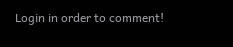Login in order to comment!